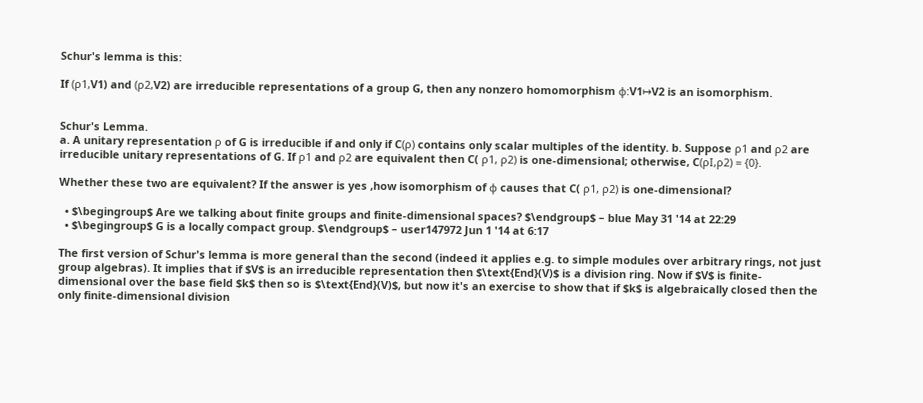Schur's lemma is this:

If (ρ1,V1) and (ρ2,V2) are irreducible representations of a group G, then any nonzero homomorphism ϕ:V1↦V2 is an isomorphism.


Schur's Lemma.
a. A unitary representation ρ of G is irreducible if and only if C(ρ) contains only scalar multiples of the identity. b. Suppose ρ1 and ρ2 are irreducible unitary representations of G. If ρ1 and ρ2 are equivalent then C( ρ1, ρ2) is one-dimensional; otherwise, C(ρI,ρ2) = {0}.

Whether these two are equivalent? If the answer is yes ,how isomorphism of ϕ causes that C( ρ1, ρ2) is one-dimensional?

  • $\begingroup$ Are we talking about finite groups and finite-dimensional spaces? $\endgroup$ – blue May 31 '14 at 22:29
  • $\begingroup$ G is a locally compact group. $\endgroup$ – user147972 Jun 1 '14 at 6:17

The first version of Schur's lemma is more general than the second (indeed it applies e.g. to simple modules over arbitrary rings, not just group algebras). It implies that if $V$ is an irreducible representation then $\text{End}(V)$ is a division ring. Now if $V$ is finite-dimensional over the base field $k$ then so is $\text{End}(V)$, but now it's an exercise to show that if $k$ is algebraically closed then the only finite-dimensional division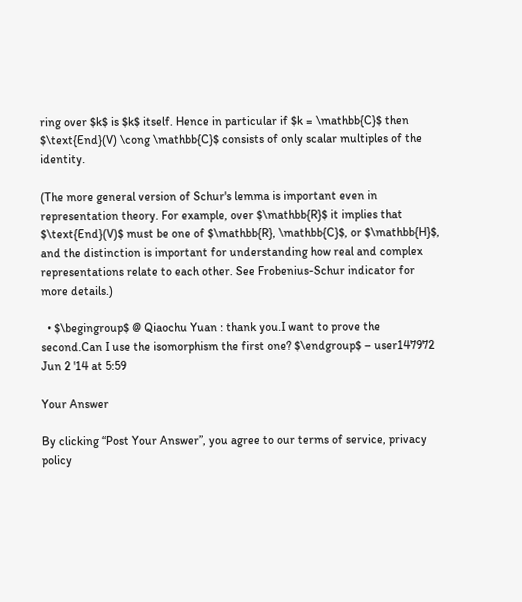ring over $k$ is $k$ itself. Hence in particular if $k = \mathbb{C}$ then $\text{End}(V) \cong \mathbb{C}$ consists of only scalar multiples of the identity.

(The more general version of Schur's lemma is important even in representation theory. For example, over $\mathbb{R}$ it implies that $\text{End}(V)$ must be one of $\mathbb{R}, \mathbb{C}$, or $\mathbb{H}$, and the distinction is important for understanding how real and complex representations relate to each other. See Frobenius-Schur indicator for more details.)

  • $\begingroup$ @ Qiaochu Yuan : thank you.I want to prove the second.Can I use the isomorphism the first one? $\endgroup$ – user147972 Jun 2 '14 at 5:59

Your Answer

By clicking “Post Your Answer”, you agree to our terms of service, privacy policy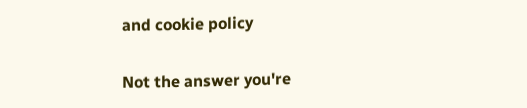and cookie policy

Not the answer you're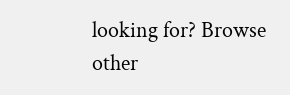looking for? Browse other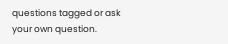questions tagged or ask your own question.